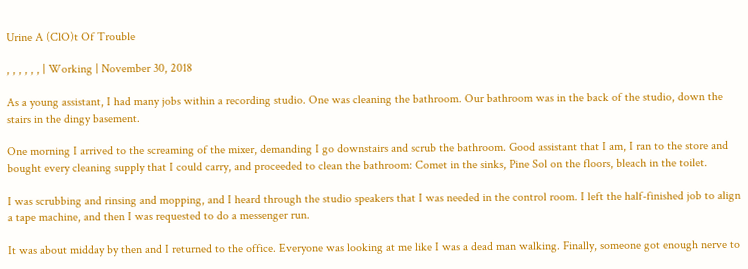Urine A (ClO)t Of Trouble

, , , , , , | Working | November 30, 2018

As a young assistant, I had many jobs within a recording studio. One was cleaning the bathroom. Our bathroom was in the back of the studio, down the stairs in the dingy basement.

One morning I arrived to the screaming of the mixer, demanding I go downstairs and scrub the bathroom. Good assistant that I am, I ran to the store and bought every cleaning supply that I could carry, and proceeded to clean the bathroom: Comet in the sinks, Pine Sol on the floors, bleach in the toilet.

I was scrubbing and rinsing and mopping, and I heard through the studio speakers that I was needed in the control room. I left the half-finished job to align a tape machine, and then I was requested to do a messenger run.

It was about midday by then and I returned to the office. Everyone was looking at me like I was a dead man walking. Finally, someone got enough nerve to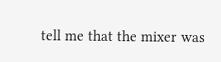tell me that the mixer was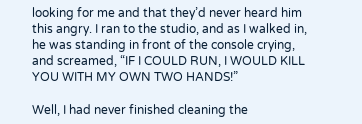looking for me and that they’d never heard him this angry. I ran to the studio, and as I walked in, he was standing in front of the console crying, and screamed, “IF I COULD RUN, I WOULD KILL YOU WITH MY OWN TWO HANDS!”

Well, I had never finished cleaning the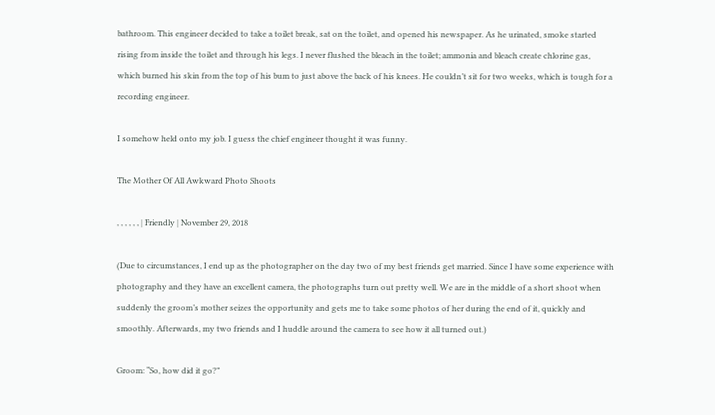bathroom. This engineer decided to take a toilet break, sat on the toilet, and opened his newspaper. As he urinated, smoke started rising from inside the toilet and through his legs. I never flushed the bleach in the toilet; ammonia and bleach create chlorine gas, which burned his skin from the top of his bum to just above the back of his knees. He couldn’t sit for two weeks, which is tough for a recording engineer.

I somehow held onto my job. I guess the chief engineer thought it was funny.

The Mother Of All Awkward Photo Shoots

, , , , , , | Friendly | November 29, 2018

(Due to circumstances, I end up as the photographer on the day two of my best friends get married. Since I have some experience with photography and they have an excellent camera, the photographs turn out pretty well. We are in the middle of a short shoot when suddenly the groom’s mother seizes the opportunity and gets me to take some photos of her during the end of it, quickly and smoothly. Afterwards, my two friends and I huddle around the camera to see how it all turned out.)

Groom: “So, how did it go?”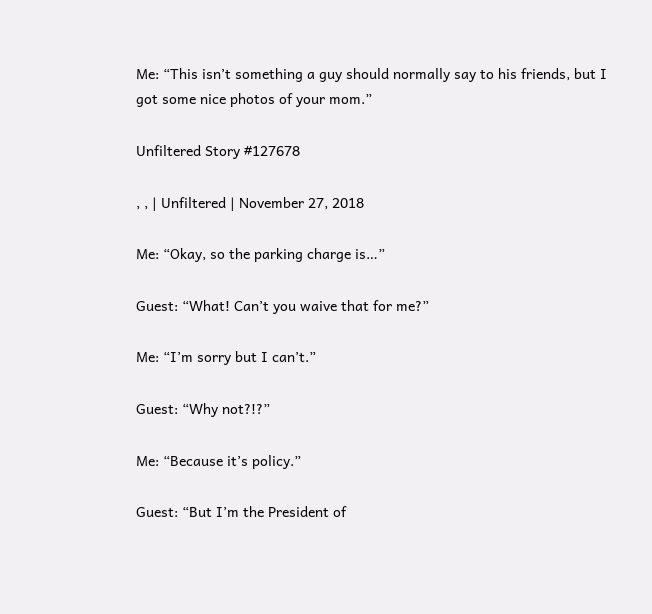Me: “This isn’t something a guy should normally say to his friends, but I got some nice photos of your mom.”

Unfiltered Story #127678

, , | Unfiltered | November 27, 2018

Me: “Okay, so the parking charge is…”

Guest: “What! Can’t you waive that for me?”

Me: “I’m sorry but I can’t.”

Guest: “Why not?!?”

Me: “Because it’s policy.”

Guest: “But I’m the President of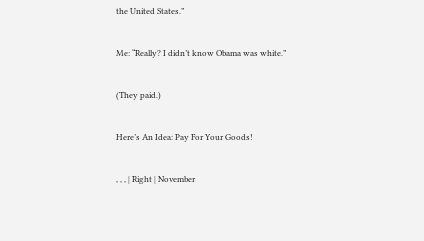the United States.”

Me: “Really? I didn’t know Obama was white.”

(They paid.)

Here’s An Idea: Pay For Your Goods!

, , , | Right | November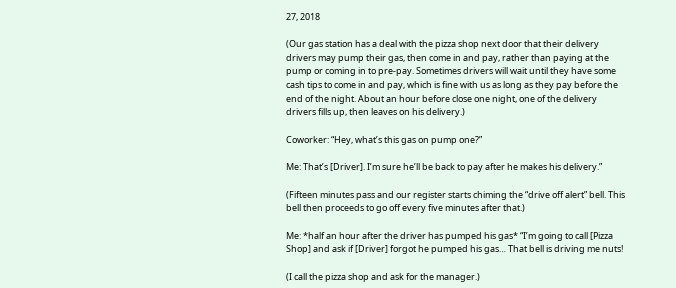27, 2018

(Our gas station has a deal with the pizza shop next door that their delivery drivers may pump their gas, then come in and pay, rather than paying at the pump or coming in to pre-pay. Sometimes drivers will wait until they have some cash tips to come in and pay, which is fine with us as long as they pay before the end of the night. About an hour before close one night, one of the delivery drivers fills up, then leaves on his delivery.)

Coworker: “Hey, what’s this gas on pump one?”

Me: That’s [Driver]. I’m sure he’ll be back to pay after he makes his delivery.”

(Fifteen minutes pass and our register starts chiming the “drive off alert” bell. This bell then proceeds to go off every five minutes after that.)

Me: *half an hour after the driver has pumped his gas* “I’m going to call [Pizza Shop] and ask if [Driver] forgot he pumped his gas… That bell is driving me nuts!

(I call the pizza shop and ask for the manager.)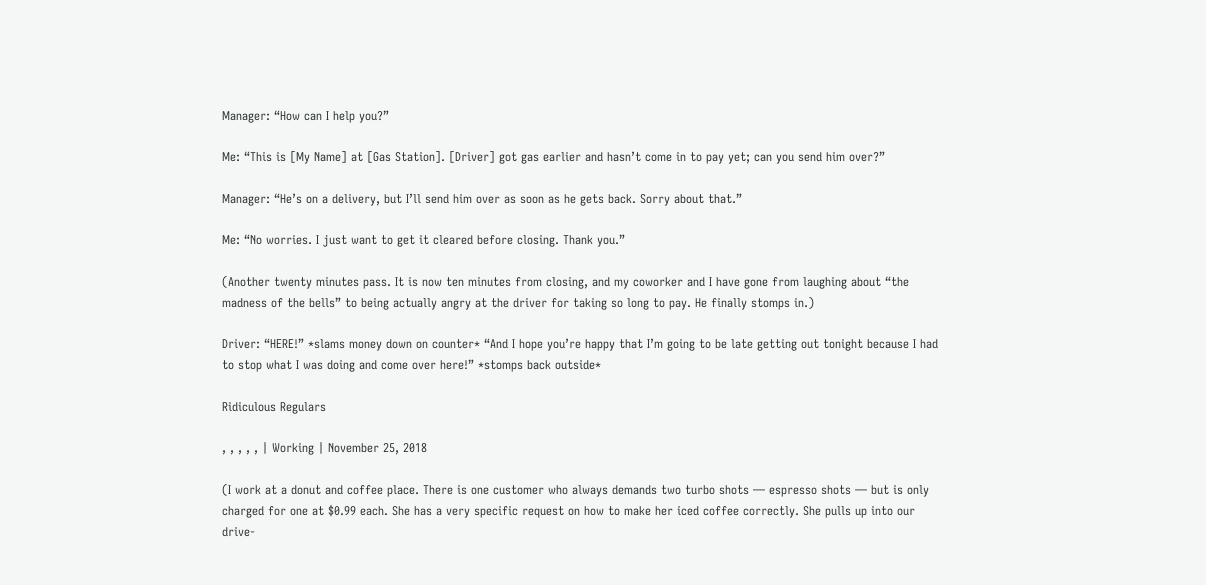Manager: “How can I help you?”

Me: “This is [My Name] at [Gas Station]. [Driver] got gas earlier and hasn’t come in to pay yet; can you send him over?”

Manager: “He’s on a delivery, but I’ll send him over as soon as he gets back. Sorry about that.”

Me: “No worries. I just want to get it cleared before closing. Thank you.”

(Another twenty minutes pass. It is now ten minutes from closing, and my coworker and I have gone from laughing about “the madness of the bells” to being actually angry at the driver for taking so long to pay. He finally stomps in.)

Driver: “HERE!” *slams money down on counter* “And I hope you’re happy that I’m going to be late getting out tonight because I had to stop what I was doing and come over here!” *stomps back outside*

Ridiculous Regulars

, , , , , | Working | November 25, 2018

(I work at a donut and coffee place. There is one customer who always demands two turbo shots — espresso shots — but is only charged for one at $0.99 each. She has a very specific request on how to make her iced coffee correctly. She pulls up into our drive-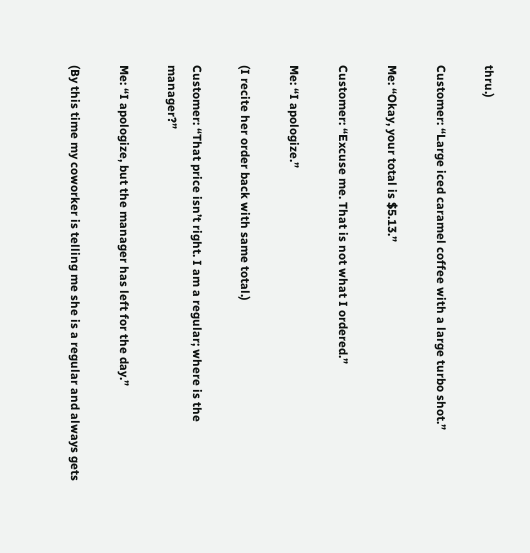thru.)

Customer: “Large iced caramel coffee with a large turbo shot.”

Me: “Okay, your total is $5.13.”

Customer: “Excuse me. That is not what I ordered.”

Me: “I apologize.”

(I recite her order back with same total.)

Customer: “That price isn’t right. I am a regular; where is the manager?”

Me: “I apologize, but the manager has left for the day.”

(By this time my coworker is telling me she is a regular and always gets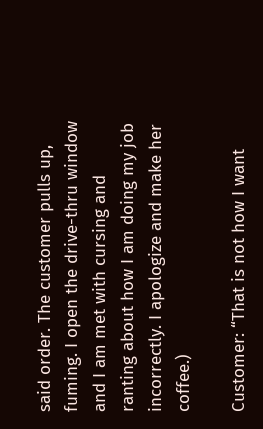said order. The customer pulls up, fuming. I open the drive-thru window and I am met with cursing and ranting about how I am doing my job incorrectly. I apologize and make her coffee.)

Customer: “That is not how I want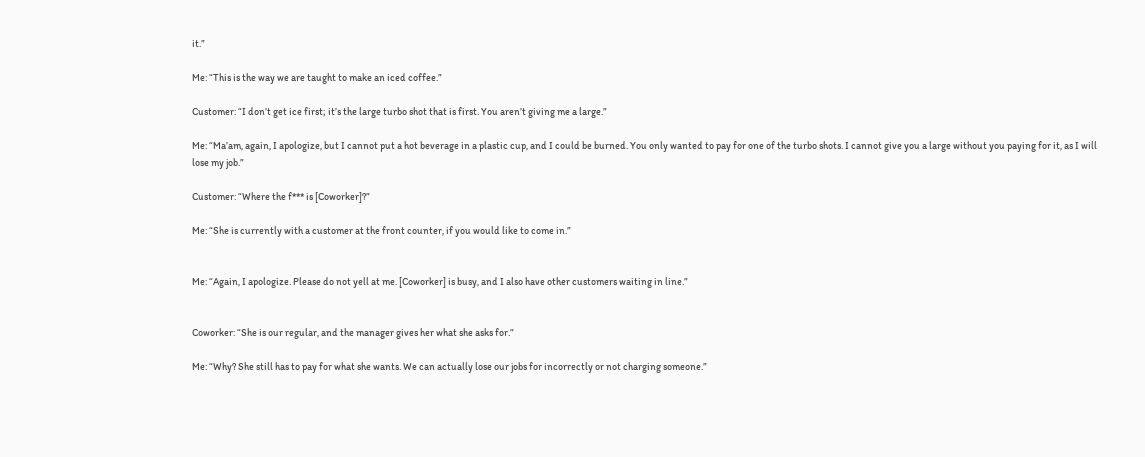it.”

Me: “This is the way we are taught to make an iced coffee.”

Customer: “I don’t get ice first; it’s the large turbo shot that is first. You aren’t giving me a large.”

Me: “Ma’am, again, I apologize, but I cannot put a hot beverage in a plastic cup, and I could be burned. You only wanted to pay for one of the turbo shots. I cannot give you a large without you paying for it, as I will lose my job.”

Customer: “Where the f*** is [Coworker]?”

Me: “She is currently with a customer at the front counter, if you would like to come in.”


Me: “Again, I apologize. Please do not yell at me. [Coworker] is busy, and I also have other customers waiting in line.”


Coworker: “She is our regular, and the manager gives her what she asks for.”

Me: “Why? She still has to pay for what she wants. We can actually lose our jobs for incorrectly or not charging someone.”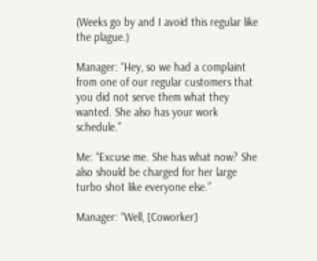(Weeks go by and I avoid this regular like the plague.)

Manager: “Hey, so we had a complaint from one of our regular customers that you did not serve them what they wanted. She also has your work schedule.”

Me: “Excuse me. She has what now? She also should be charged for her large turbo shot like everyone else.”

Manager: “Well, [Coworker]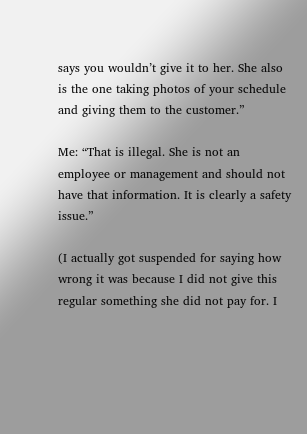says you wouldn’t give it to her. She also is the one taking photos of your schedule and giving them to the customer.”

Me: “That is illegal. She is not an employee or management and should not have that information. It is clearly a safety issue.”

(I actually got suspended for saying how wrong it was because I did not give this regular something she did not pay for. I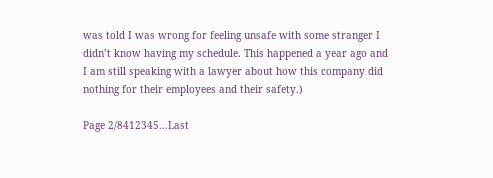was told I was wrong for feeling unsafe with some stranger I didn’t know having my schedule. This happened a year ago and I am still speaking with a lawyer about how this company did nothing for their employees and their safety.)

Page 2/8412345...Last